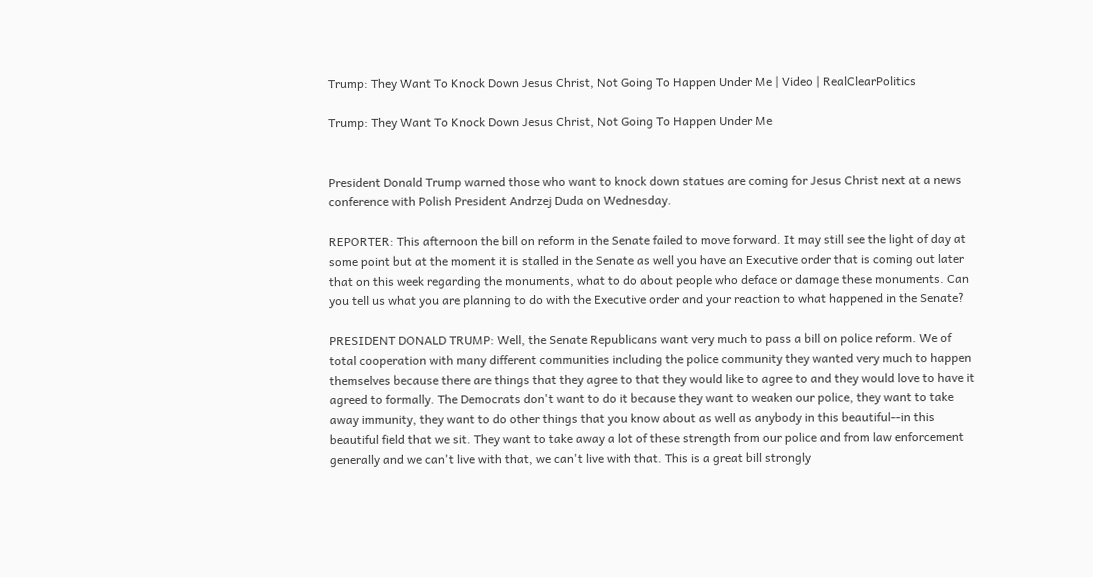Trump: They Want To Knock Down Jesus Christ, Not Going To Happen Under Me | Video | RealClearPolitics

Trump: They Want To Knock Down Jesus Christ, Not Going To Happen Under Me


President Donald Trump warned those who want to knock down statues are coming for Jesus Christ next at a news conference with Polish President Andrzej Duda on Wednesday.

REPORTER: This afternoon the bill on reform in the Senate failed to move forward. It may still see the light of day at some point but at the moment it is stalled in the Senate as well you have an Executive order that is coming out later that on this week regarding the monuments, what to do about people who deface or damage these monuments. Can you tell us what you are planning to do with the Executive order and your reaction to what happened in the Senate?

PRESIDENT DONALD TRUMP: Well, the Senate Republicans want very much to pass a bill on police reform. We of total cooperation with many different communities including the police community they wanted very much to happen themselves because there are things that they agree to that they would like to agree to and they would love to have it agreed to formally. The Democrats don't want to do it because they want to weaken our police, they want to take away immunity, they want to do other things that you know about as well as anybody in this beautiful--in this beautiful field that we sit. They want to take away a lot of these strength from our police and from law enforcement generally and we can't live with that, we can't live with that. This is a great bill strongly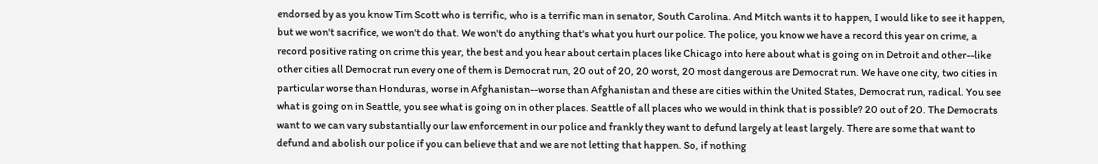endorsed by as you know Tim Scott who is terrific, who is a terrific man in senator, South Carolina. And Mitch wants it to happen, I would like to see it happen, but we won't sacrifice, we won't do that. We won't do anything that's what you hurt our police. The police, you know we have a record this year on crime, a record positive rating on crime this year, the best and you hear about certain places like Chicago into here about what is going on in Detroit and other--like other cities all Democrat run every one of them is Democrat run, 20 out of 20, 20 worst, 20 most dangerous are Democrat run. We have one city, two cities in particular worse than Honduras, worse in Afghanistan--worse than Afghanistan and these are cities within the United States, Democrat run, radical. You see what is going on in Seattle, you see what is going on in other places. Seattle of all places who we would in think that is possible? 20 out of 20. The Democrats want to we can vary substantially our law enforcement in our police and frankly they want to defund largely at least largely. There are some that want to defund and abolish our police if you can believe that and we are not letting that happen. So, if nothing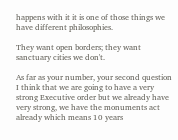happens with it it is one of those things we have different philosophies.

They want open borders; they want sanctuary cities we don't.

As far as your number, your second question I think that we are going to have a very strong Executive order but we already have very strong, we have the monuments act already which means 10 years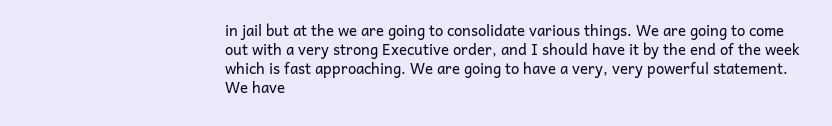in jail but at the we are going to consolidate various things. We are going to come out with a very strong Executive order, and I should have it by the end of the week which is fast approaching. We are going to have a very, very powerful statement. We have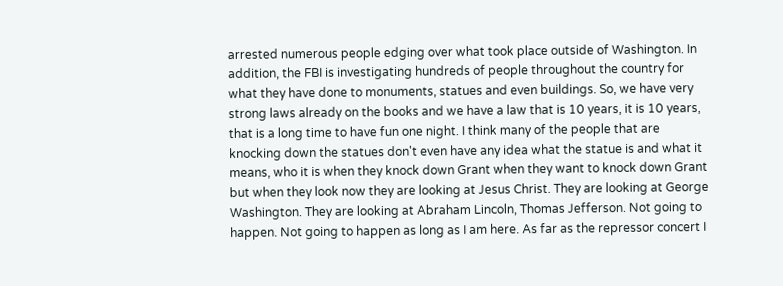arrested numerous people edging over what took place outside of Washington. In addition, the FBI is investigating hundreds of people throughout the country for what they have done to monuments, statues and even buildings. So, we have very strong laws already on the books and we have a law that is 10 years, it is 10 years, that is a long time to have fun one night. I think many of the people that are knocking down the statues don't even have any idea what the statue is and what it means, who it is when they knock down Grant when they want to knock down Grant but when they look now they are looking at Jesus Christ. They are looking at George Washington. They are looking at Abraham Lincoln, Thomas Jefferson. Not going to happen. Not going to happen as long as I am here. As far as the repressor concert I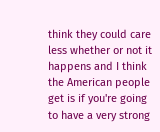think they could care less whether or not it happens and I think the American people get is if you're going to have a very strong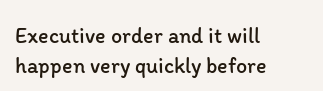Executive order and it will happen very quickly before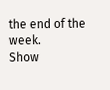the end of the week.
Show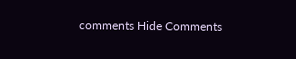comments Hide Comments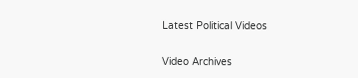Latest Political Videos

Video Archives